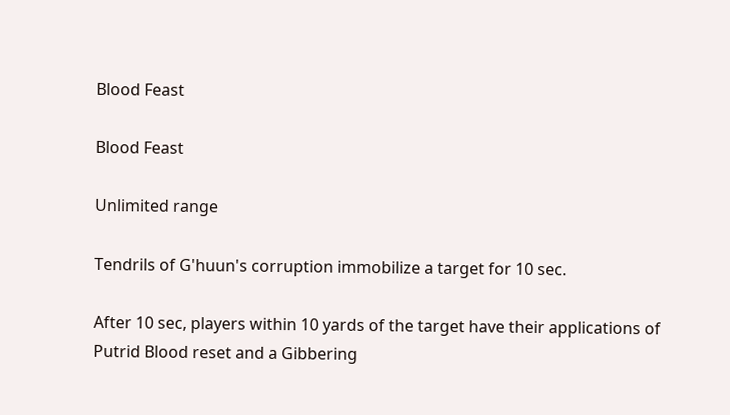Blood Feast

Blood Feast

Unlimited range

Tendrils of G'huun's corruption immobilize a target for 10 sec.

After 10 sec, players within 10 yards of the target have their applications of Putrid Blood reset and a Gibbering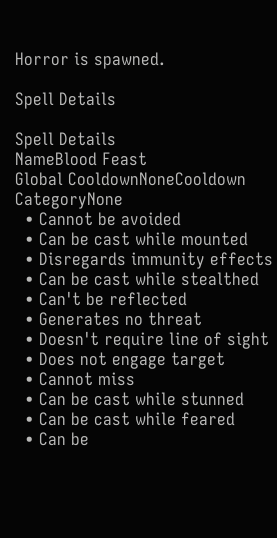Horror is spawned.

Spell Details

Spell Details
NameBlood Feast
Global CooldownNoneCooldown CategoryNone
  • Cannot be avoided
  • Can be cast while mounted
  • Disregards immunity effects
  • Can be cast while stealthed
  • Can't be reflected
  • Generates no threat
  • Doesn't require line of sight
  • Does not engage target
  • Cannot miss
  • Can be cast while stunned
  • Can be cast while feared
  • Can be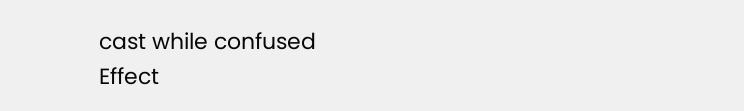cast while confused
Effect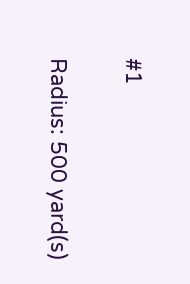#1


Radius: 500 yard(s)